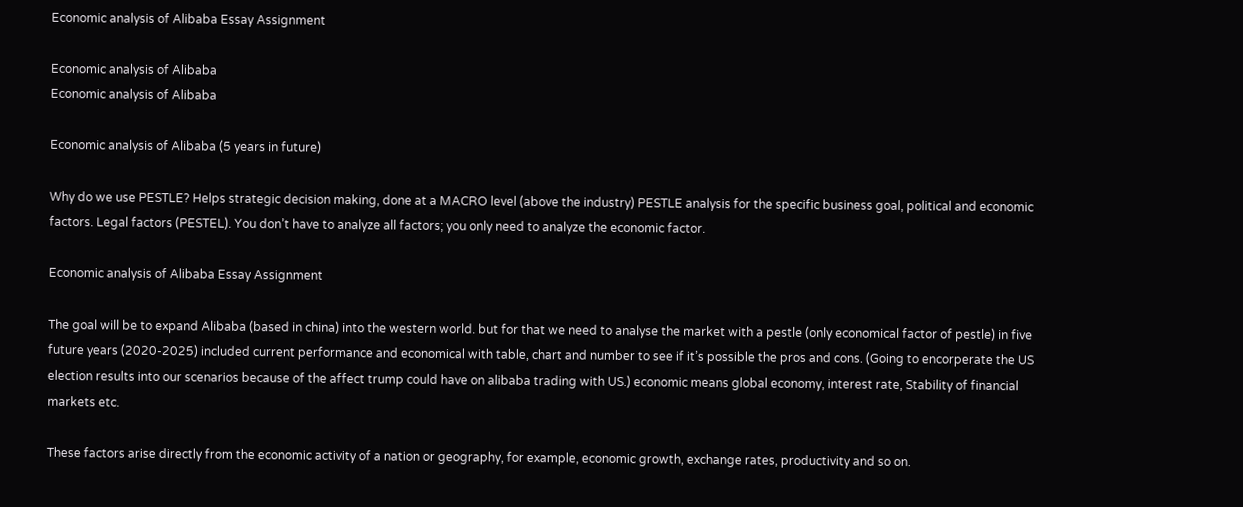Economic analysis of Alibaba Essay Assignment

Economic analysis of Alibaba
Economic analysis of Alibaba

Economic analysis of Alibaba (5 years in future)

Why do we use PESTLE? Helps strategic decision making, done at a MACRO level (above the industry) PESTLE analysis for the specific business goal, political and economic factors. Legal factors (PESTEL). You don’t have to analyze all factors; you only need to analyze the economic factor.

Economic analysis of Alibaba Essay Assignment

The goal will be to expand Alibaba (based in china) into the western world. but for that we need to analyse the market with a pestle (only economical factor of pestle) in five future years (2020-2025) included current performance and economical with table, chart and number to see if it’s possible the pros and cons. (Going to encorperate the US election results into our scenarios because of the affect trump could have on alibaba trading with US.) economic means global economy, interest rate, Stability of financial markets etc.

These factors arise directly from the economic activity of a nation or geography, for example, economic growth, exchange rates, productivity and so on.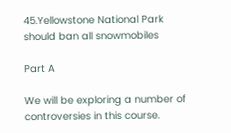45.Yellowstone National Park should ban all snowmobiles

Part A

We will be exploring a number of controversies in this course.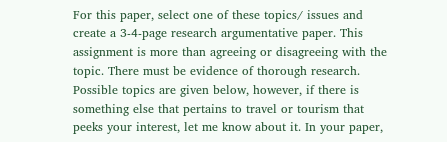For this paper, select one of these topics/ issues and create a 3-4-page research argumentative paper. This assignment is more than agreeing or disagreeing with the topic. There must be evidence of thorough research. Possible topics are given below, however, if there is something else that pertains to travel or tourism that peeks your interest, let me know about it. In your paper,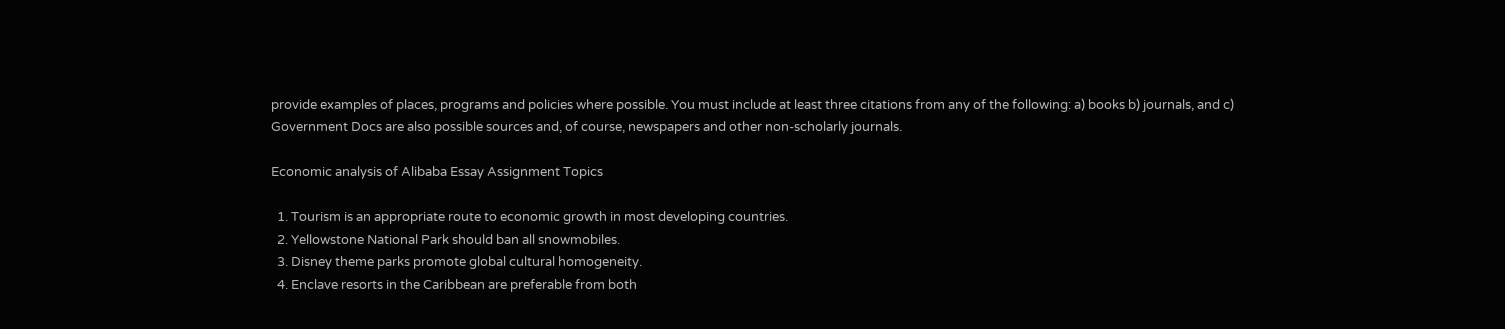provide examples of places, programs and policies where possible. You must include at least three citations from any of the following: a) books b) journals, and c) Government Docs are also possible sources and, of course, newspapers and other non-scholarly journals.

Economic analysis of Alibaba Essay Assignment Topics

  1. Tourism is an appropriate route to economic growth in most developing countries.
  2. Yellowstone National Park should ban all snowmobiles.
  3. Disney theme parks promote global cultural homogeneity.
  4. Enclave resorts in the Caribbean are preferable from both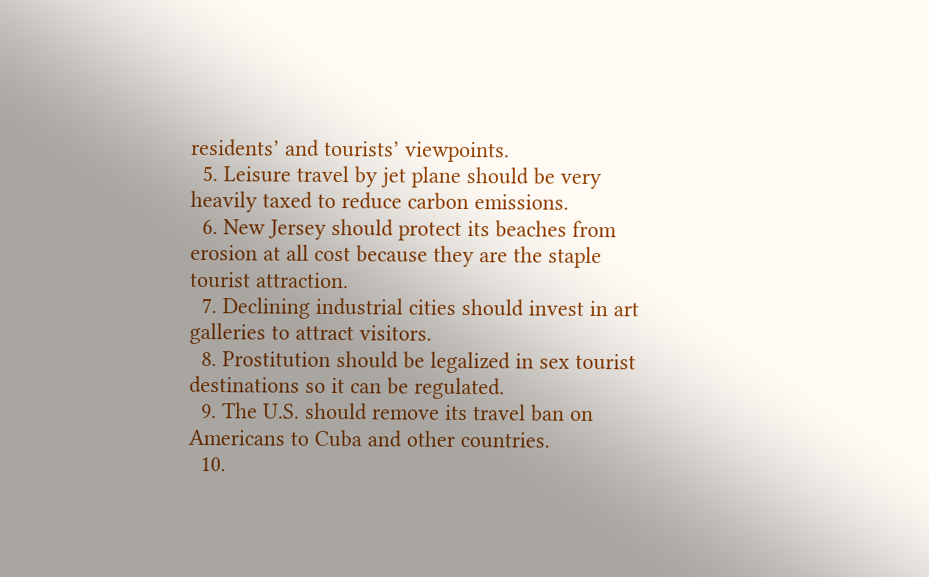residents’ and tourists’ viewpoints.
  5. Leisure travel by jet plane should be very heavily taxed to reduce carbon emissions.
  6. New Jersey should protect its beaches from erosion at all cost because they are the staple tourist attraction.
  7. Declining industrial cities should invest in art galleries to attract visitors.
  8. Prostitution should be legalized in sex tourist destinations so it can be regulated.
  9. The U.S. should remove its travel ban on Americans to Cuba and other countries.
  10.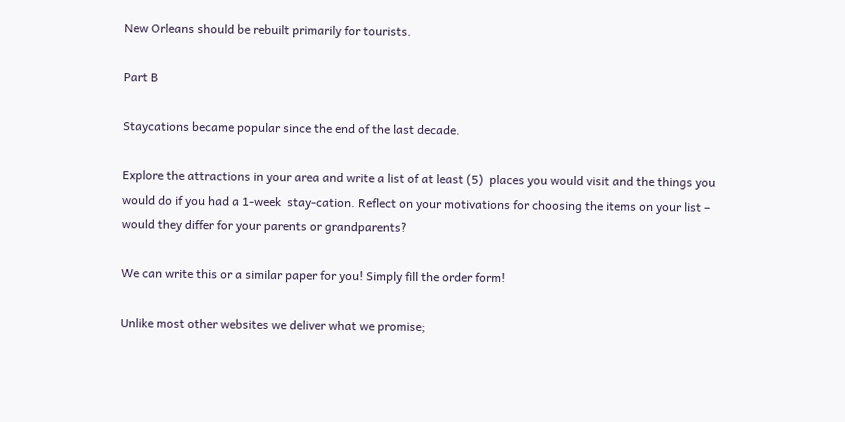New Orleans should be rebuilt primarily for tourists.

Part B

Staycations became popular since the end of the last decade.

Explore the attractions in your area and write a list of at least (5)  places you would visit and the things you would do if you had a 1-week  stay-cation. Reflect on your motivations for choosing the items on your list – would they differ for your parents or grandparents?

We can write this or a similar paper for you! Simply fill the order form!

Unlike most other websites we deliver what we promise;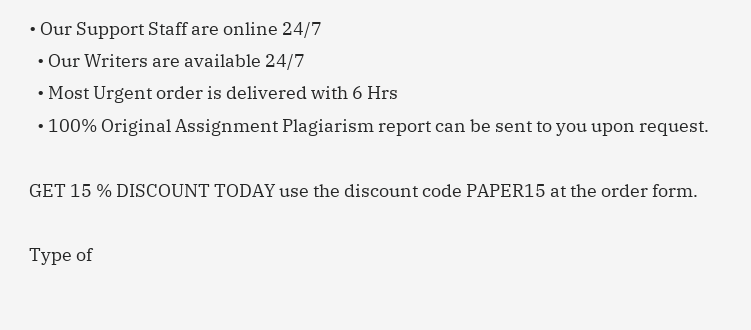• Our Support Staff are online 24/7
  • Our Writers are available 24/7
  • Most Urgent order is delivered with 6 Hrs
  • 100% Original Assignment Plagiarism report can be sent to you upon request.

GET 15 % DISCOUNT TODAY use the discount code PAPER15 at the order form.

Type of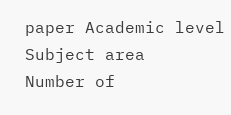paper Academic level Subject area
Number of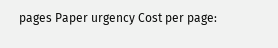pages Paper urgency Cost per page: